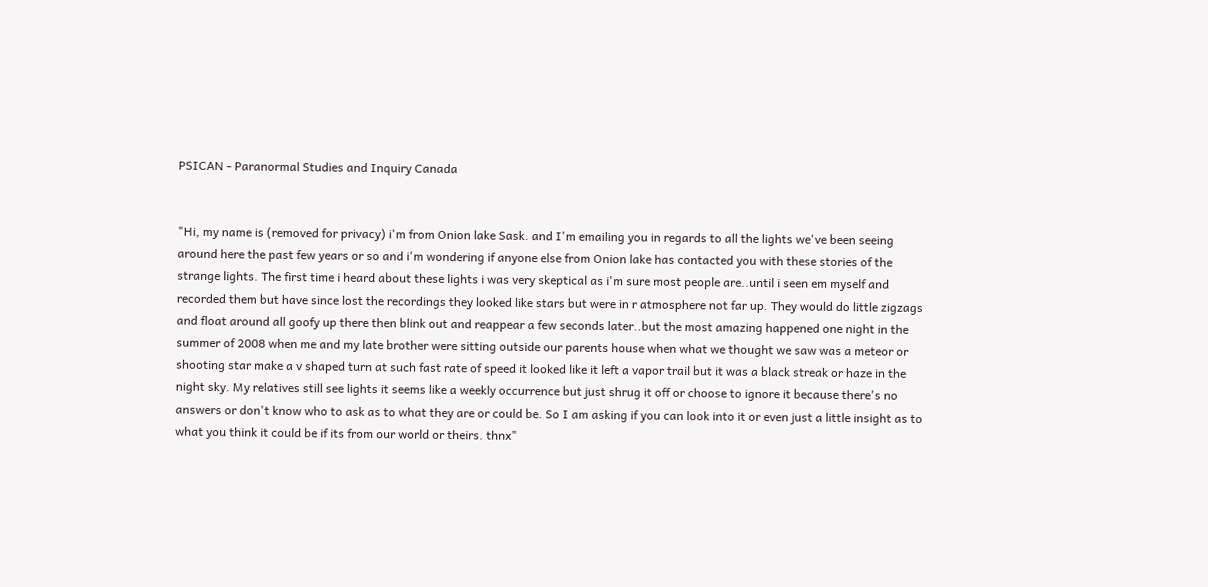PSICAN - Paranormal Studies and Inquiry Canada


"Hi, my name is (removed for privacy) i'm from Onion lake Sask. and I'm emailing you in regards to all the lights we've been seeing around here the past few years or so and i'm wondering if anyone else from Onion lake has contacted you with these stories of the strange lights. The first time i heard about these lights i was very skeptical as i'm sure most people are..until i seen em myself and recorded them but have since lost the recordings they looked like stars but were in r atmosphere not far up. They would do little zigzags and float around all goofy up there then blink out and reappear a few seconds later..but the most amazing happened one night in the summer of 2008 when me and my late brother were sitting outside our parents house when what we thought we saw was a meteor or shooting star make a v shaped turn at such fast rate of speed it looked like it left a vapor trail but it was a black streak or haze in the night sky. My relatives still see lights it seems like a weekly occurrence but just shrug it off or choose to ignore it because there's no answers or don't know who to ask as to what they are or could be. So I am asking if you can look into it or even just a little insight as to what you think it could be if its from our world or theirs. thnx"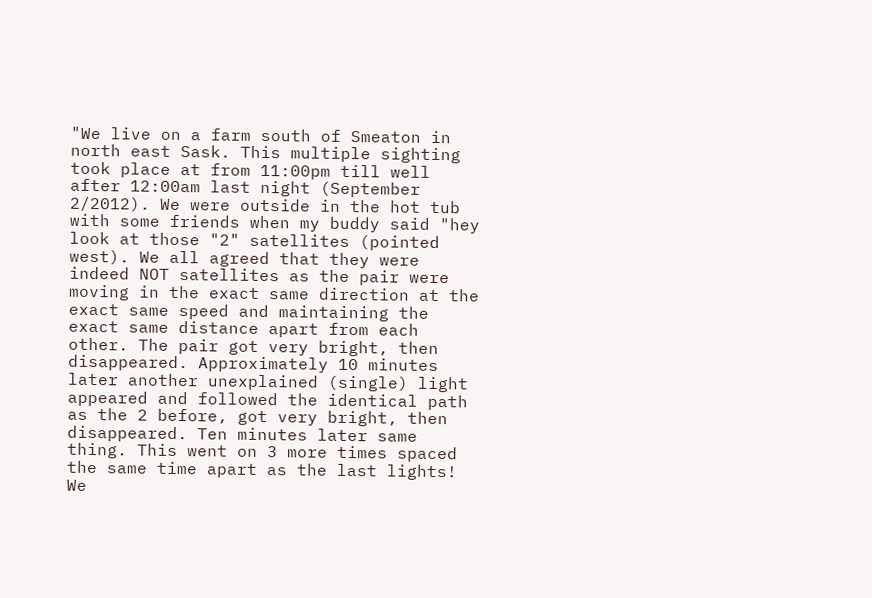"We live on a farm south of Smeaton in north east Sask. This multiple sighting took place at from 11:00pm till well after 12:00am last night (September 2/2012). We were outside in the hot tub with some friends when my buddy said "hey look at those "2" satellites (pointed west). We all agreed that they were indeed NOT satellites as the pair were moving in the exact same direction at the exact same speed and maintaining the exact same distance apart from each other. The pair got very bright, then disappeared. Approximately 10 minutes later another unexplained (single) light appeared and followed the identical path as the 2 before, got very bright, then disappeared. Ten minutes later same thing. This went on 3 more times spaced the same time apart as the last lights! We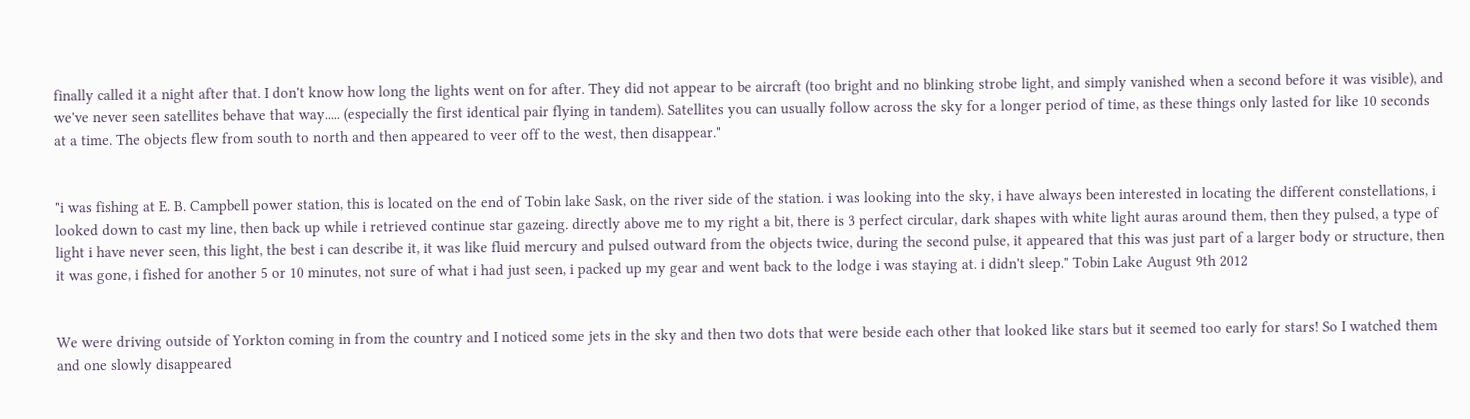finally called it a night after that. I don't know how long the lights went on for after. They did not appear to be aircraft (too bright and no blinking strobe light, and simply vanished when a second before it was visible), and we've never seen satellites behave that way..... (especially the first identical pair flying in tandem). Satellites you can usually follow across the sky for a longer period of time, as these things only lasted for like 10 seconds at a time. The objects flew from south to north and then appeared to veer off to the west, then disappear."


"i was fishing at E. B. Campbell power station, this is located on the end of Tobin lake Sask, on the river side of the station. i was looking into the sky, i have always been interested in locating the different constellations, i looked down to cast my line, then back up while i retrieved continue star gazeing. directly above me to my right a bit, there is 3 perfect circular, dark shapes with white light auras around them, then they pulsed, a type of light i have never seen, this light, the best i can describe it, it was like fluid mercury and pulsed outward from the objects twice, during the second pulse, it appeared that this was just part of a larger body or structure, then it was gone, i fished for another 5 or 10 minutes, not sure of what i had just seen, i packed up my gear and went back to the lodge i was staying at. i didn't sleep." Tobin Lake August 9th 2012


We were driving outside of Yorkton coming in from the country and I noticed some jets in the sky and then two dots that were beside each other that looked like stars but it seemed too early for stars! So I watched them and one slowly disappeared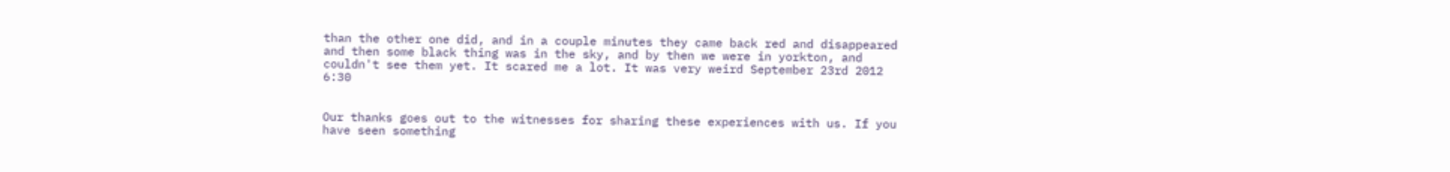than the other one did, and in a couple minutes they came back red and disappeared  and then some black thing was in the sky, and by then we were in yorkton, and couldn't see them yet. It scared me a lot. It was very weird September 23rd 2012 6:30


Our thanks goes out to the witnesses for sharing these experiences with us. If you have seen something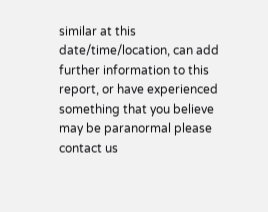similar at this date/time/location, can add further information to this report, or have experienced something that you believe may be paranormal please contact us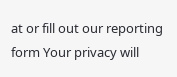at or fill out our reporting form Your privacy will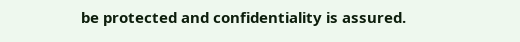be protected and confidentiality is assured.